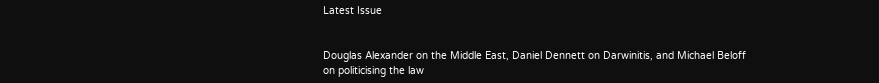Latest Issue


Douglas Alexander on the Middle East, Daniel Dennett on Darwinitis, and Michael Beloff on politicising the law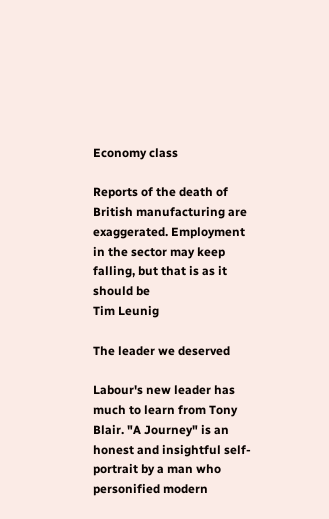Economy class

Reports of the death of British manufacturing are exaggerated. Employment in the sector may keep falling, but that is as it should be
Tim Leunig

The leader we deserved

Labour's new leader has much to learn from Tony Blair. "A Journey" is an honest and insightful self-portrait by a man who personified modern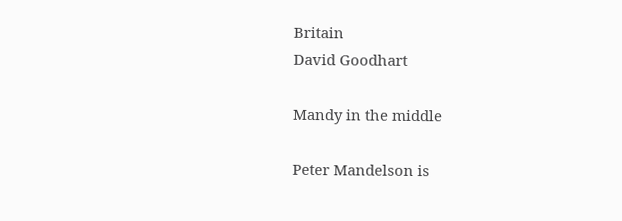Britain
David Goodhart

Mandy in the middle

Peter Mandelson is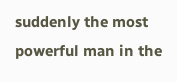suddenly the most powerful man in the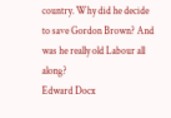country. Why did he decide to save Gordon Brown? And was he really old Labour all along?
Edward Docx